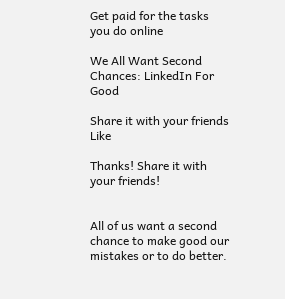Get paid for the tasks you do online

We All Want Second Chances: LinkedIn For Good

Share it with your friends Like

Thanks! Share it with your friends!


All of us want a second chance to make good our mistakes or to do better.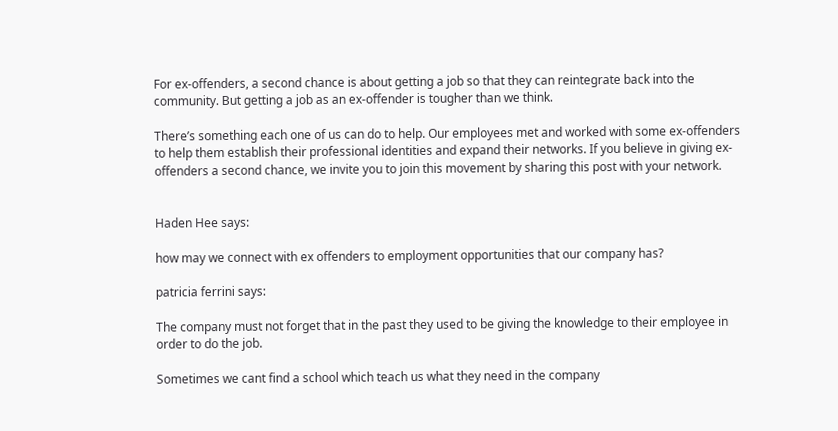For ex-offenders, a second chance is about getting a job so that they can reintegrate back into the community. But getting a job as an ex-offender is tougher than we think.

There’s something each one of us can do to help. Our employees met and worked with some ex-offenders to help them establish their professional identities and expand their networks. If you believe in giving ex-offenders a second chance, we invite you to join this movement by sharing this post with your network.


Haden Hee says:

how may we connect with ex offenders to employment opportunities that our company has?

patricia ferrini says:

The company must not forget that in the past they used to be giving the knowledge to their employee in order to do the job.

Sometimes we cant find a school which teach us what they need in the company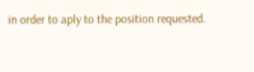in order to aply to the position requested.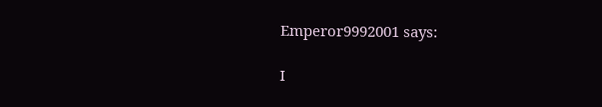Emperor9992001 says:

I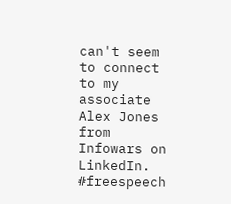can't seem to connect to my associate Alex Jones from Infowars on LinkedIn. #freespeech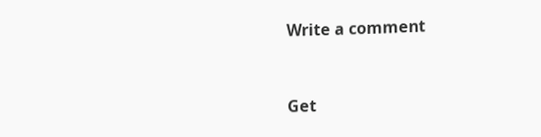Write a comment


Get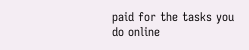paid for the tasks you do online